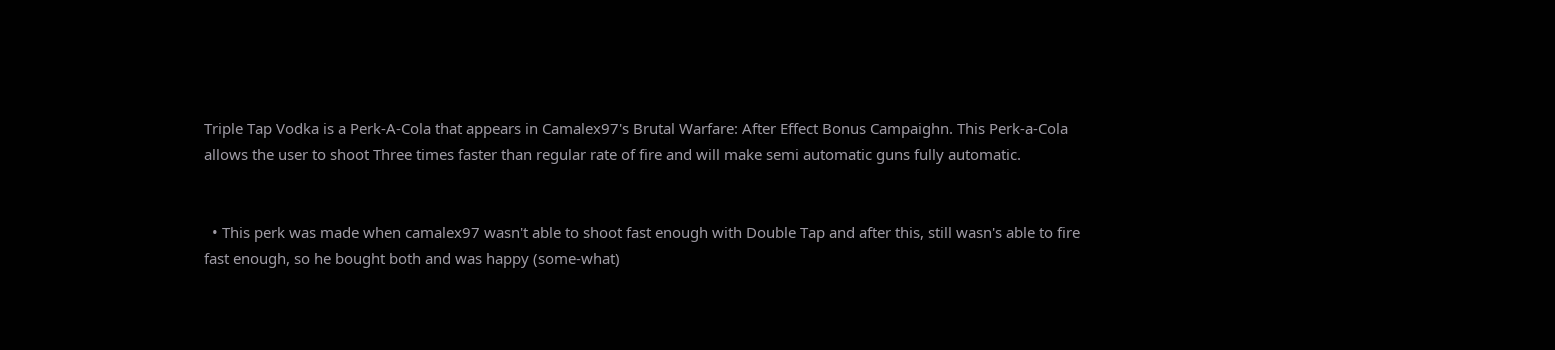Triple Tap Vodka is a Perk-A-Cola that appears in Camalex97's Brutal Warfare: After Effect Bonus Campaighn. This Perk-a-Cola allows the user to shoot Three times faster than regular rate of fire and will make semi automatic guns fully automatic.


  • This perk was made when camalex97 wasn't able to shoot fast enough with Double Tap and after this, still wasn's able to fire fast enough, so he bought both and was happy (some-what)